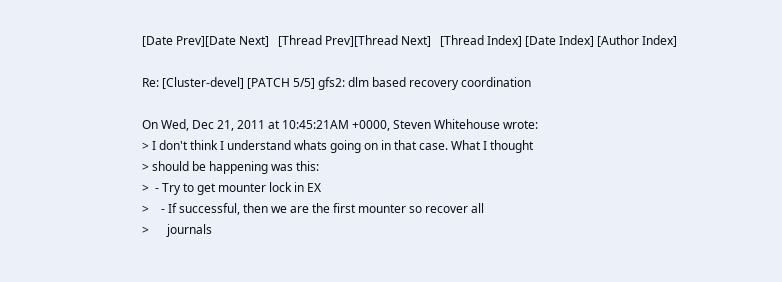[Date Prev][Date Next]   [Thread Prev][Thread Next]   [Thread Index] [Date Index] [Author Index]

Re: [Cluster-devel] [PATCH 5/5] gfs2: dlm based recovery coordination

On Wed, Dec 21, 2011 at 10:45:21AM +0000, Steven Whitehouse wrote:
> I don't think I understand whats going on in that case. What I thought
> should be happening was this:
>  - Try to get mounter lock in EX
>    - If successful, then we are the first mounter so recover all
>      journals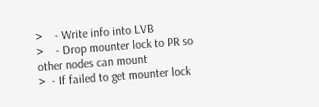>    - Write info into LVB
>    - Drop mounter lock to PR so other nodes can mount
>  - If failed to get mounter lock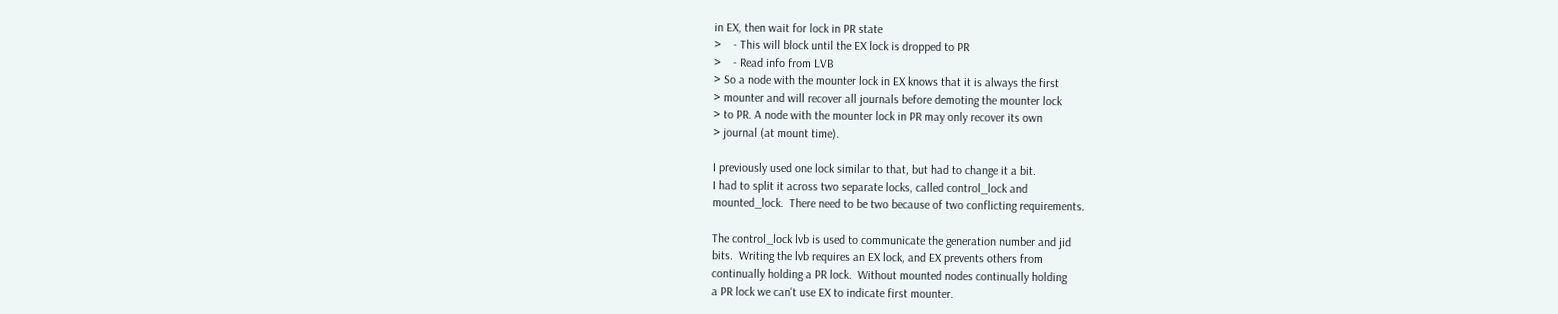in EX, then wait for lock in PR state
>    - This will block until the EX lock is dropped to PR
>    - Read info from LVB
> So a node with the mounter lock in EX knows that it is always the first
> mounter and will recover all journals before demoting the mounter lock
> to PR. A node with the mounter lock in PR may only recover its own
> journal (at mount time).

I previously used one lock similar to that, but had to change it a bit.
I had to split it across two separate locks, called control_lock and
mounted_lock.  There need to be two because of two conflicting requirements.

The control_lock lvb is used to communicate the generation number and jid
bits.  Writing the lvb requires an EX lock, and EX prevents others from
continually holding a PR lock.  Without mounted nodes continually holding
a PR lock we can't use EX to indicate first mounter.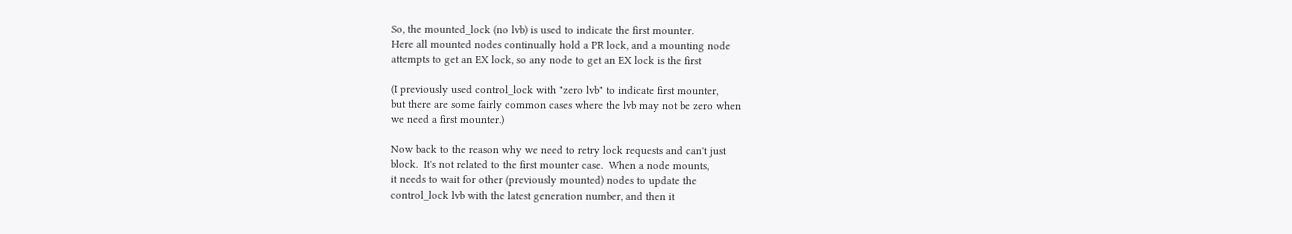So, the mounted_lock (no lvb) is used to indicate the first mounter.
Here all mounted nodes continually hold a PR lock, and a mounting node
attempts to get an EX lock, so any node to get an EX lock is the first

(I previously used control_lock with "zero lvb" to indicate first mounter,
but there are some fairly common cases where the lvb may not be zero when
we need a first mounter.)

Now back to the reason why we need to retry lock requests and can't just
block.  It's not related to the first mounter case.  When a node mounts,
it needs to wait for other (previously mounted) nodes to update the
control_lock lvb with the latest generation number, and then it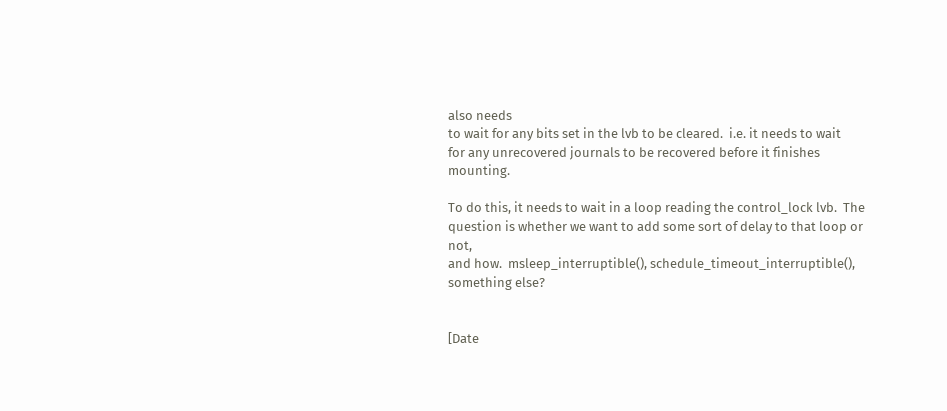also needs
to wait for any bits set in the lvb to be cleared.  i.e. it needs to wait
for any unrecovered journals to be recovered before it finishes mounting.

To do this, it needs to wait in a loop reading the control_lock lvb.  The
question is whether we want to add some sort of delay to that loop or not,
and how.  msleep_interruptible(), schedule_timeout_interruptible(),
something else?


[Date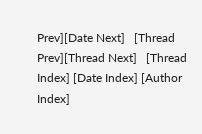Prev][Date Next]   [Thread Prev][Thread Next]   [Thread Index] [Date Index] [Author Index]